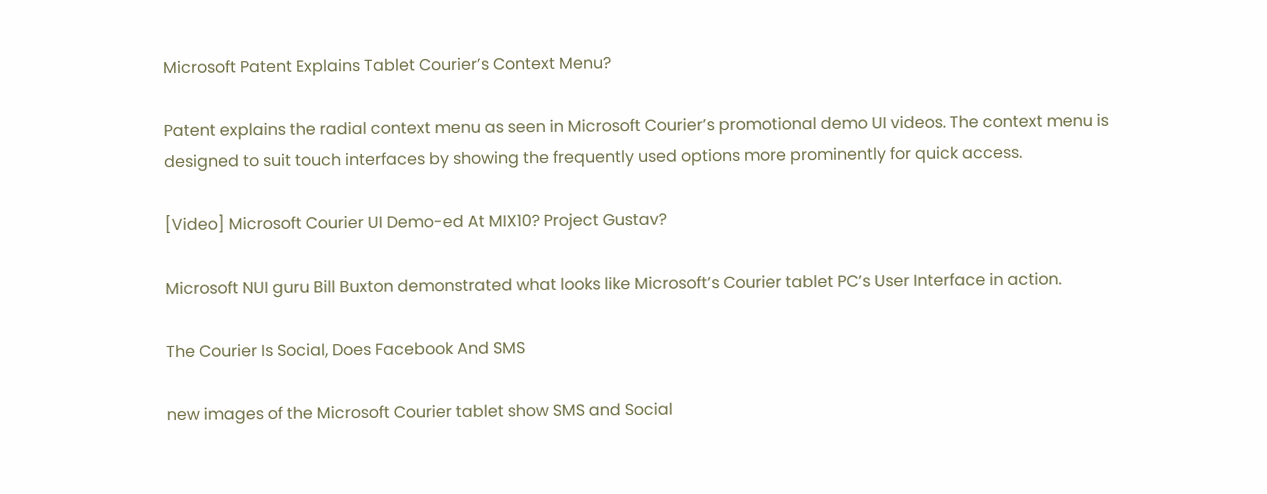Microsoft Patent Explains Tablet Courier’s Context Menu?

Patent explains the radial context menu as seen in Microsoft Courier’s promotional demo UI videos. The context menu is designed to suit touch interfaces by showing the frequently used options more prominently for quick access.

[Video] Microsoft Courier UI Demo-ed At MIX10? Project Gustav?

Microsoft NUI guru Bill Buxton demonstrated what looks like Microsoft’s Courier tablet PC’s User Interface in action.

The Courier Is Social, Does Facebook And SMS

new images of the Microsoft Courier tablet show SMS and Social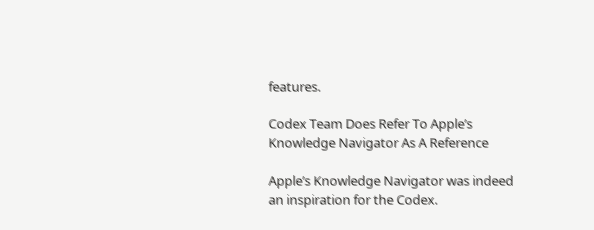features.

Codex Team Does Refer To Apple’s Knowledge Navigator As A Reference

Apple’s Knowledge Navigator was indeed an inspiration for the Codex.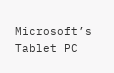Microsoft’s Tablet PC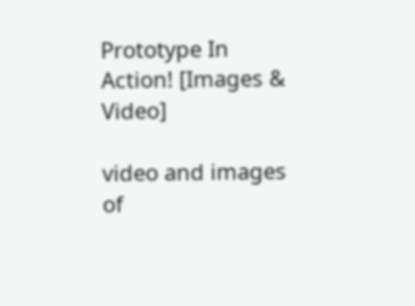Prototype In Action! [Images & Video]

video and images of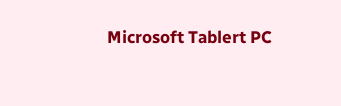Microsoft Tablert PC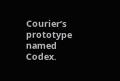Courier’s prototype named Codex.